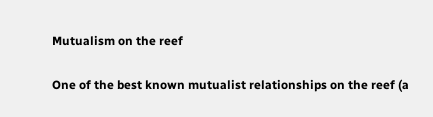Mutualism on the reef

One of the best known mutualist relationships on the reef (a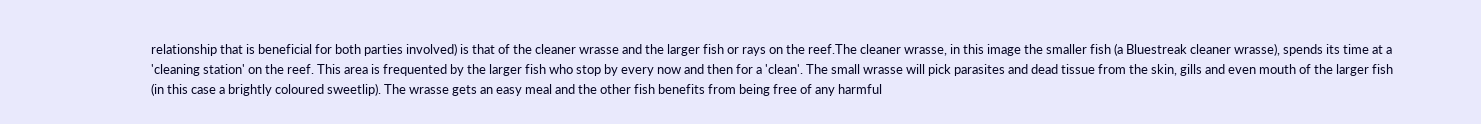relationship that is beneficial for both parties involved) is that of the cleaner wrasse and the larger fish or rays on the reef.The cleaner wrasse, in this image the smaller fish (a Bluestreak cleaner wrasse), spends its time at a 'cleaning station' on the reef. This area is frequented by the larger fish who stop by every now and then for a 'clean'. The small wrasse will pick parasites and dead tissue from the skin, gills and even mouth of the larger fish (in this case a brightly coloured sweetlip). The wrasse gets an easy meal and the other fish benefits from being free of any harmful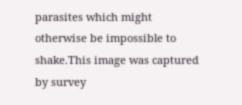parasites which might otherwise be impossible to shake.This image was captured by survey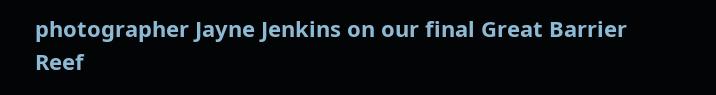photographer Jayne Jenkins on our final Great Barrier Reef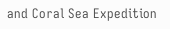and Coral Sea Expedition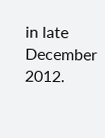in late December 2012.